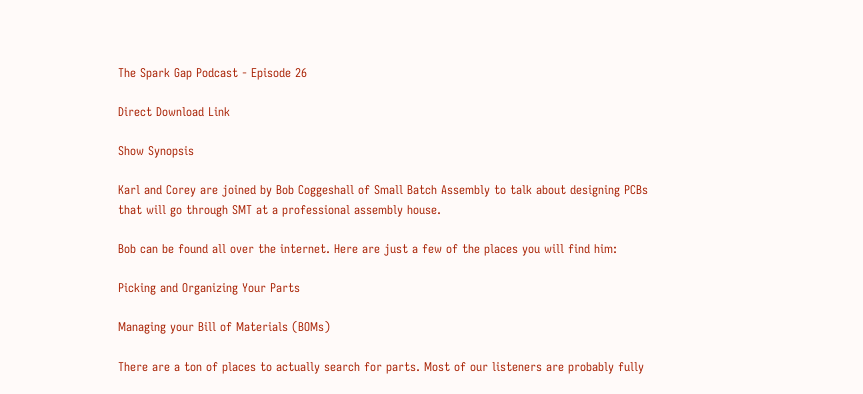The Spark Gap Podcast - Episode 26

Direct Download Link

Show Synopsis

Karl and Corey are joined by Bob Coggeshall of Small Batch Assembly to talk about designing PCBs that will go through SMT at a professional assembly house.

Bob can be found all over the internet. Here are just a few of the places you will find him:

Picking and Organizing Your Parts

Managing your Bill of Materials (BOMs)

There are a ton of places to actually search for parts. Most of our listeners are probably fully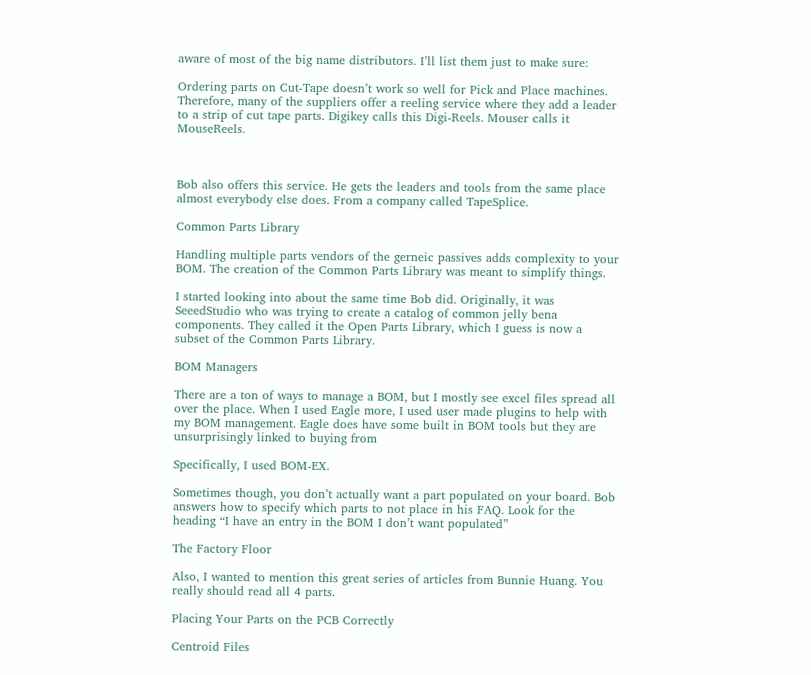aware of most of the big name distributors. I’ll list them just to make sure:

Ordering parts on Cut-Tape doesn’t work so well for Pick and Place machines. Therefore, many of the suppliers offer a reeling service where they add a leader to a strip of cut tape parts. Digikey calls this Digi-Reels. Mouser calls it MouseReels.



Bob also offers this service. He gets the leaders and tools from the same place almost everybody else does. From a company called TapeSplice.

Common Parts Library

Handling multiple parts vendors of the gerneic passives adds complexity to your BOM. The creation of the Common Parts Library was meant to simplify things.

I started looking into about the same time Bob did. Originally, it was SeeedStudio who was trying to create a catalog of common jelly bena components. They called it the Open Parts Library, which I guess is now a subset of the Common Parts Library.

BOM Managers

There are a ton of ways to manage a BOM, but I mostly see excel files spread all over the place. When I used Eagle more, I used user made plugins to help with my BOM management. Eagle does have some built in BOM tools but they are unsurprisingly linked to buying from

Specifically, I used BOM-EX.

Sometimes though, you don’t actually want a part populated on your board. Bob answers how to specify which parts to not place in his FAQ. Look for the heading “I have an entry in the BOM I don’t want populated”

The Factory Floor

Also, I wanted to mention this great series of articles from Bunnie Huang. You really should read all 4 parts.

Placing Your Parts on the PCB Correctly

Centroid Files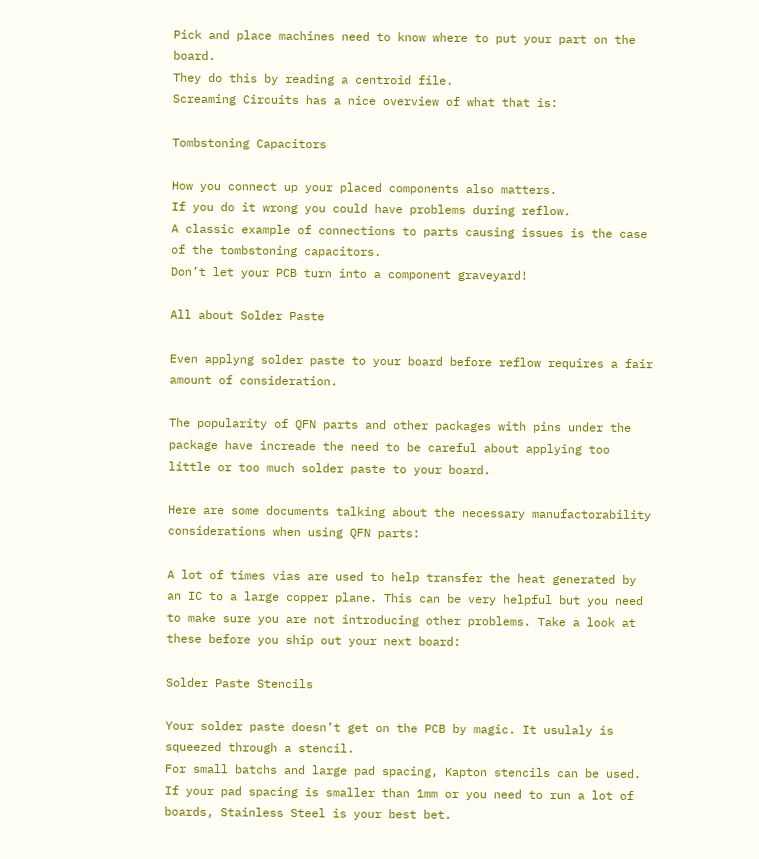Pick and place machines need to know where to put your part on the board.
They do this by reading a centroid file.
Screaming Circuits has a nice overview of what that is:

Tombstoning Capacitors

How you connect up your placed components also matters.
If you do it wrong you could have problems during reflow.
A classic example of connections to parts causing issues is the case of the tombstoning capacitors.
Don’t let your PCB turn into a component graveyard!

All about Solder Paste

Even applyng solder paste to your board before reflow requires a fair amount of consideration.

The popularity of QFN parts and other packages with pins under the package have increade the need to be careful about applying too little or too much solder paste to your board.

Here are some documents talking about the necessary manufactorability considerations when using QFN parts:

A lot of times vias are used to help transfer the heat generated by an IC to a large copper plane. This can be very helpful but you need to make sure you are not introducing other problems. Take a look at these before you ship out your next board:

Solder Paste Stencils

Your solder paste doesn’t get on the PCB by magic. It usulaly is squeezed through a stencil.
For small batchs and large pad spacing, Kapton stencils can be used.
If your pad spacing is smaller than 1mm or you need to run a lot of boards, Stainless Steel is your best bet.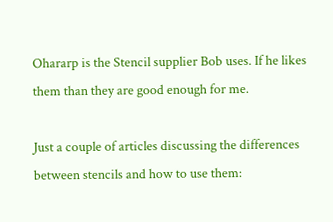Ohararp is the Stencil supplier Bob uses. If he likes them than they are good enough for me.

Just a couple of articles discussing the differences between stencils and how to use them: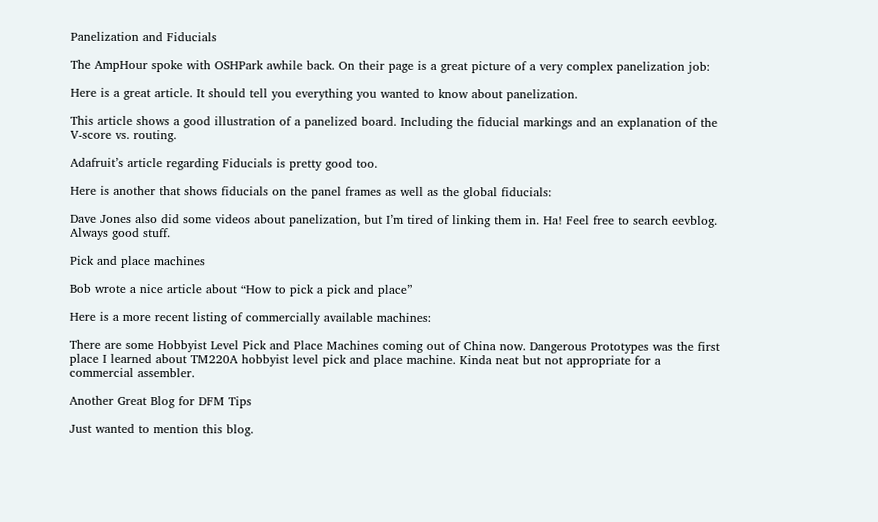Panelization and Fiducials

The AmpHour spoke with OSHPark awhile back. On their page is a great picture of a very complex panelization job:

Here is a great article. It should tell you everything you wanted to know about panelization.

This article shows a good illustration of a panelized board. Including the fiducial markings and an explanation of the V-score vs. routing.

Adafruit’s article regarding Fiducials is pretty good too.

Here is another that shows fiducials on the panel frames as well as the global fiducials:

Dave Jones also did some videos about panelization, but I’m tired of linking them in. Ha! Feel free to search eevblog. Always good stuff.

Pick and place machines

Bob wrote a nice article about “How to pick a pick and place”

Here is a more recent listing of commercially available machines:

There are some Hobbyist Level Pick and Place Machines coming out of China now. Dangerous Prototypes was the first place I learned about TM220A hobbyist level pick and place machine. Kinda neat but not appropriate for a commercial assembler.

Another Great Blog for DFM Tips

Just wanted to mention this blog.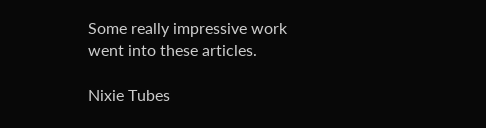Some really impressive work went into these articles.

Nixie Tubes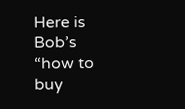Here is Bob’s “how to buy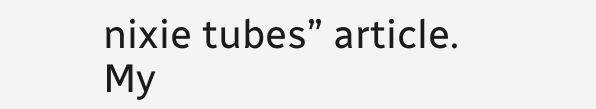nixie tubes” article.
My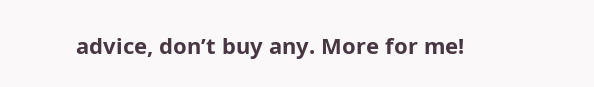advice, don’t buy any. More for me!